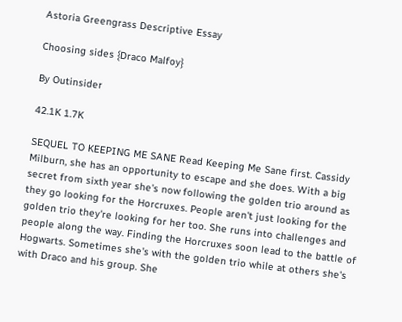Astoria Greengrass Descriptive Essay

Choosing sides {Draco Malfoy}

By Outinsider

42.1K 1.7K

SEQUEL TO KEEPING ME SANE Read Keeping Me Sane first. Cassidy Milburn, she has an opportunity to escape and she does. With a big secret from sixth year she's now following the golden trio around as they go looking for the Horcruxes. People aren't just looking for the golden trio they're looking for her too. She runs into challenges and people along the way. Finding the Horcruxes soon lead to the battle of Hogwarts. Sometimes she's with the golden trio while at others she's with Draco and his group. She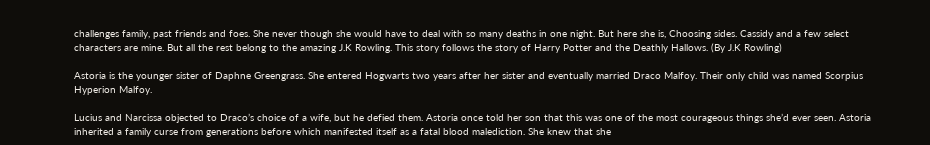challenges family, past friends and foes. She never though she would have to deal with so many deaths in one night. But here she is, Choosing sides. Cassidy and a few select characters are mine. But all the rest belong to the amazing J.K Rowling. This story follows the story of Harry Potter and the Deathly Hallows. (By J.K Rowling)

Astoria is the younger sister of Daphne Greengrass. She entered Hogwarts two years after her sister and eventually married Draco Malfoy. Their only child was named Scorpius Hyperion Malfoy.

Lucius and Narcissa objected to Draco’s choice of a wife, but he defied them. Astoria once told her son that this was one of the most courageous things she’d ever seen. Astoria inherited a family curse from generations before which manifested itself as a fatal blood malediction. She knew that she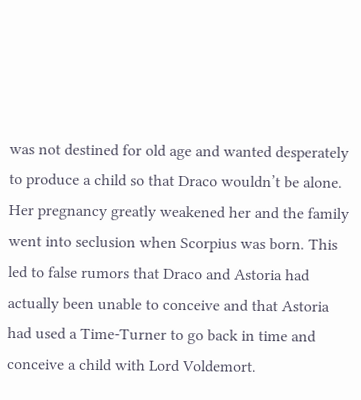was not destined for old age and wanted desperately to produce a child so that Draco wouldn’t be alone. Her pregnancy greatly weakened her and the family went into seclusion when Scorpius was born. This led to false rumors that Draco and Astoria had actually been unable to conceive and that Astoria had used a Time-Turner to go back in time and conceive a child with Lord Voldemort.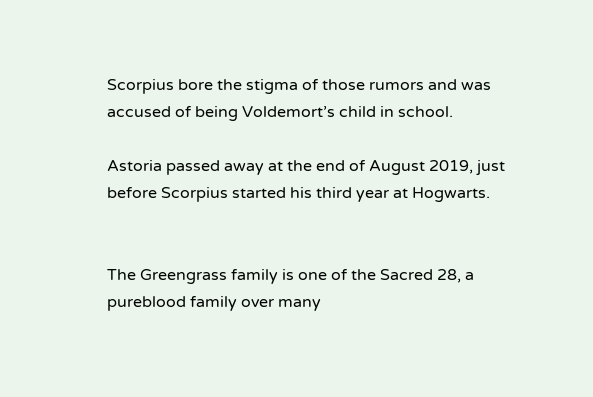Scorpius bore the stigma of those rumors and was accused of being Voldemort’s child in school.

Astoria passed away at the end of August 2019, just before Scorpius started his third year at Hogwarts.


The Greengrass family is one of the Sacred 28, a pureblood family over many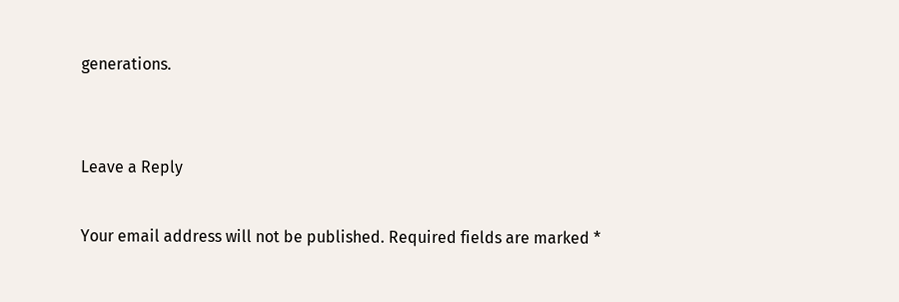generations.


Leave a Reply

Your email address will not be published. Required fields are marked *